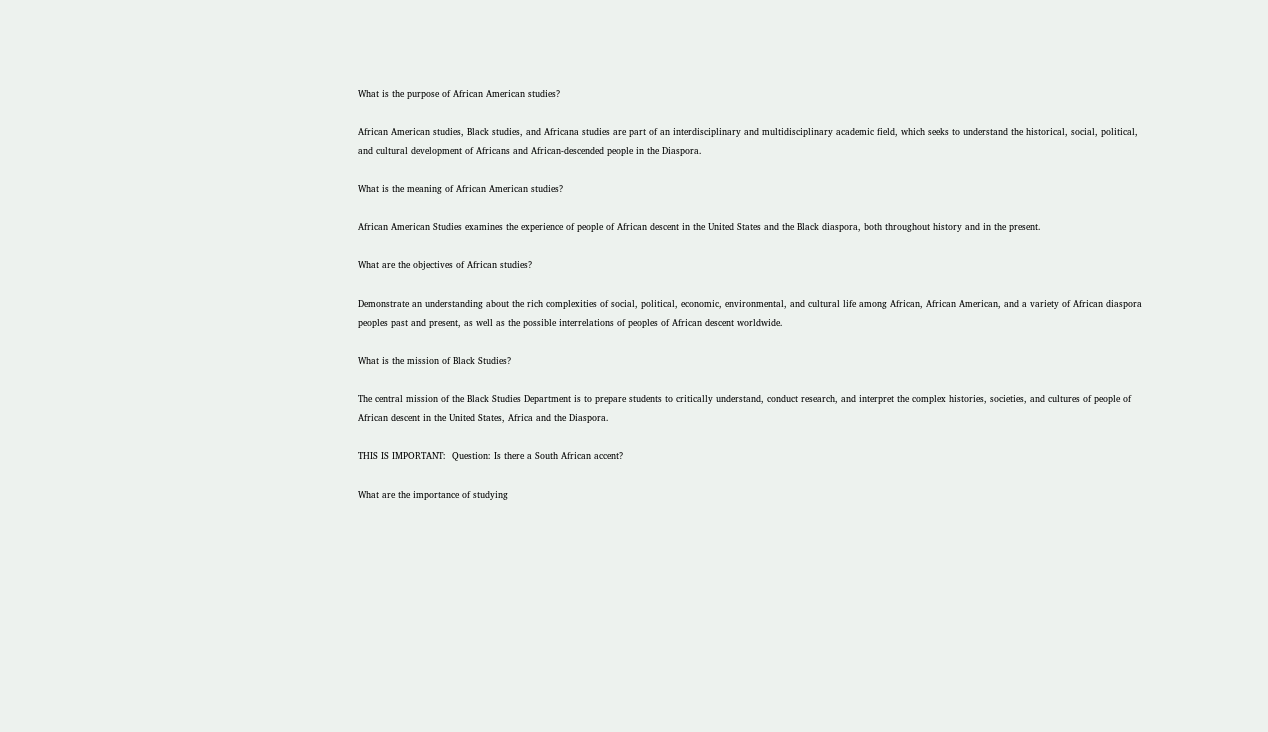What is the purpose of African American studies?

African American studies, Black studies, and Africana studies are part of an interdisciplinary and multidisciplinary academic field, which seeks to understand the historical, social, political, and cultural development of Africans and African-descended people in the Diaspora.

What is the meaning of African American studies?

African American Studies examines the experience of people of African descent in the United States and the Black diaspora, both throughout history and in the present.

What are the objectives of African studies?

Demonstrate an understanding about the rich complexities of social, political, economic, environmental, and cultural life among African, African American, and a variety of African diaspora peoples past and present, as well as the possible interrelations of peoples of African descent worldwide.

What is the mission of Black Studies?

The central mission of the Black Studies Department is to prepare students to critically understand, conduct research, and interpret the complex histories, societies, and cultures of people of African descent in the United States, Africa and the Diaspora.

THIS IS IMPORTANT:  Question: Is there a South African accent?

What are the importance of studying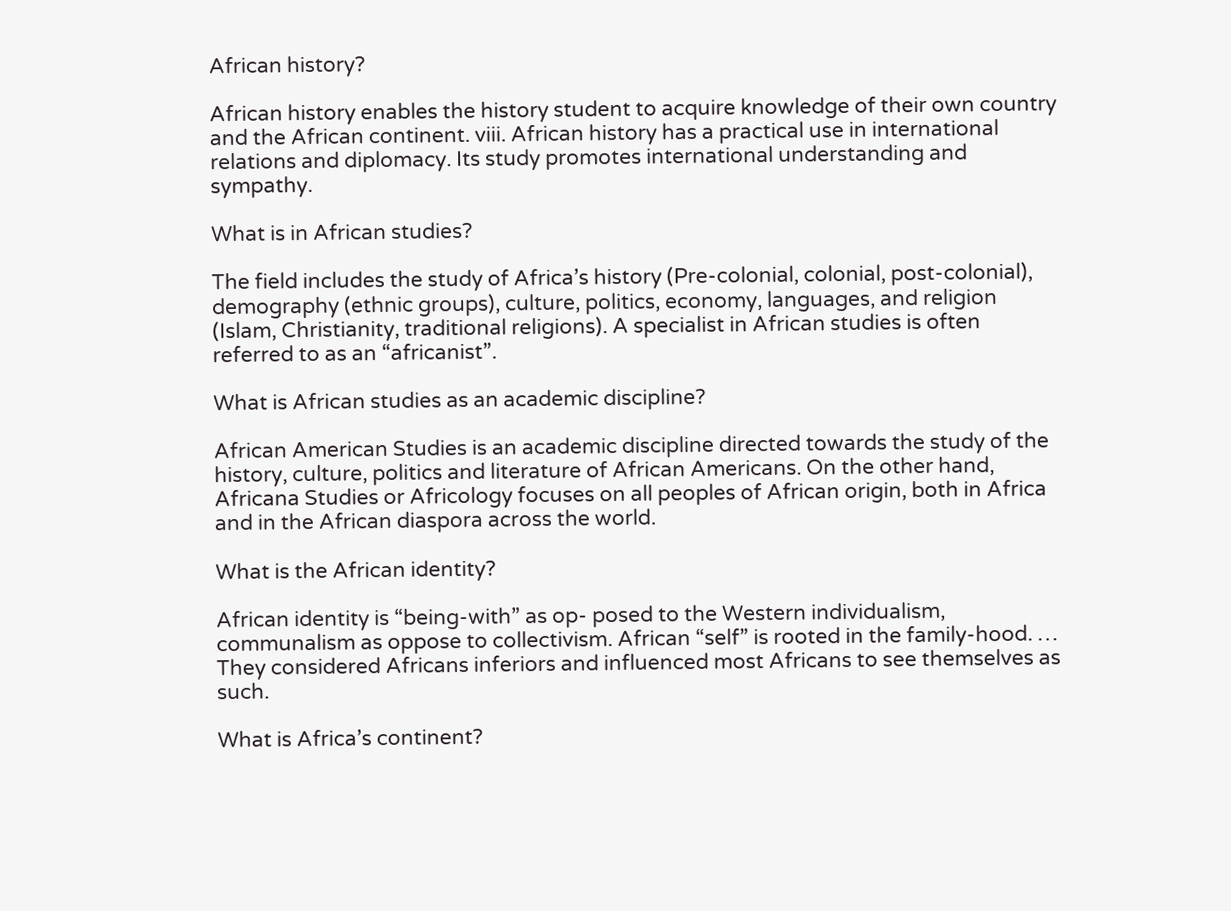African history?

African history enables the history student to acquire knowledge of their own country and the African continent. viii. African history has a practical use in international relations and diplomacy. Its study promotes international understanding and sympathy.

What is in African studies?

The field includes the study of Africa’s history (Pre-colonial, colonial, post-colonial), demography (ethnic groups), culture, politics, economy, languages, and religion (Islam, Christianity, traditional religions). A specialist in African studies is often referred to as an “africanist”.

What is African studies as an academic discipline?

African American Studies is an academic discipline directed towards the study of the history, culture, politics and literature of African Americans. On the other hand, Africana Studies or Africology focuses on all peoples of African origin, both in Africa and in the African diaspora across the world.

What is the African identity?

African identity is “being-with” as op- posed to the Western individualism, communalism as oppose to collectivism. African “self” is rooted in the family-hood. … They considered Africans inferiors and influenced most Africans to see themselves as such.

What is Africa’s continent?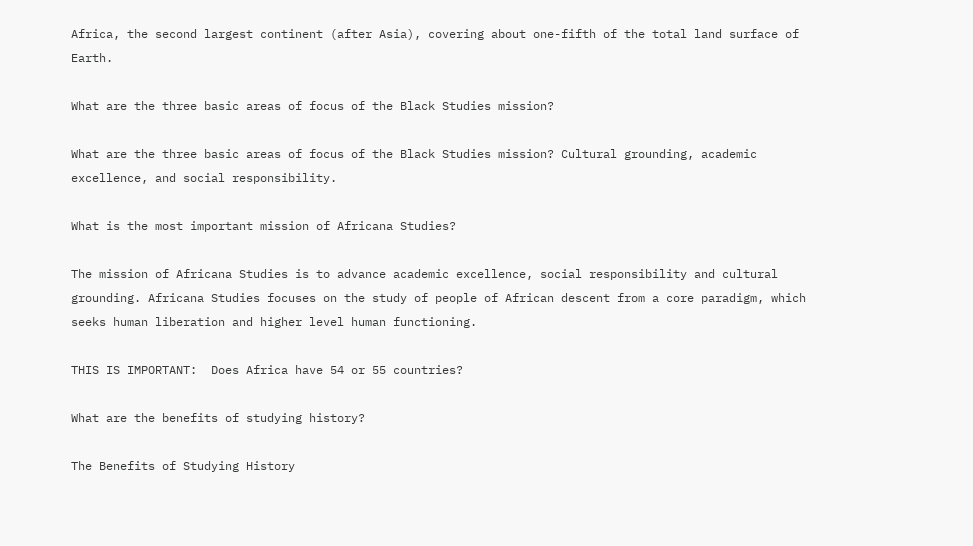Africa, the second largest continent (after Asia), covering about one-fifth of the total land surface of Earth.

What are the three basic areas of focus of the Black Studies mission?

What are the three basic areas of focus of the Black Studies mission? Cultural grounding, academic excellence, and social responsibility.

What is the most important mission of Africana Studies?

The mission of Africana Studies is to advance academic excellence, social responsibility and cultural grounding. Africana Studies focuses on the study of people of African descent from a core paradigm, which seeks human liberation and higher level human functioning.

THIS IS IMPORTANT:  Does Africa have 54 or 55 countries?

What are the benefits of studying history?

The Benefits of Studying History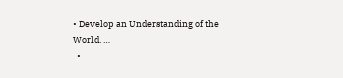• Develop an Understanding of the World. …
  •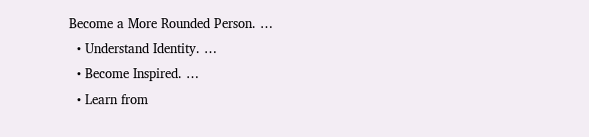Become a More Rounded Person. …
  • Understand Identity. …
  • Become Inspired. …
  • Learn from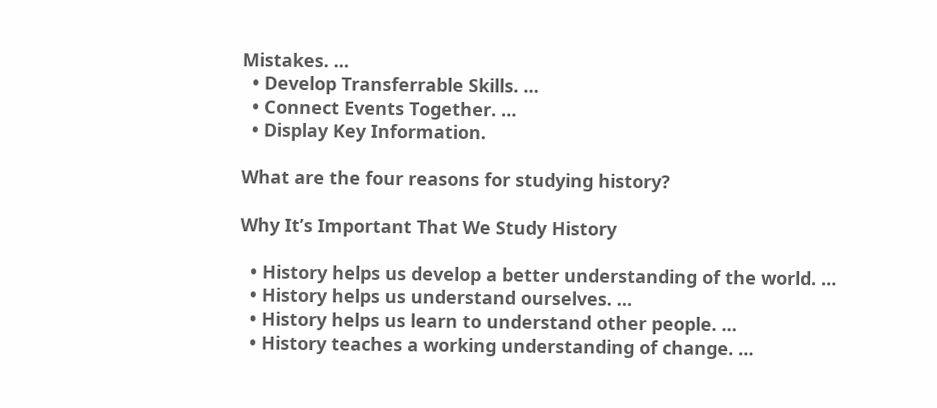Mistakes. …
  • Develop Transferrable Skills. …
  • Connect Events Together. …
  • Display Key Information.

What are the four reasons for studying history?

Why It’s Important That We Study History

  • History helps us develop a better understanding of the world. …
  • History helps us understand ourselves. …
  • History helps us learn to understand other people. …
  • History teaches a working understanding of change. …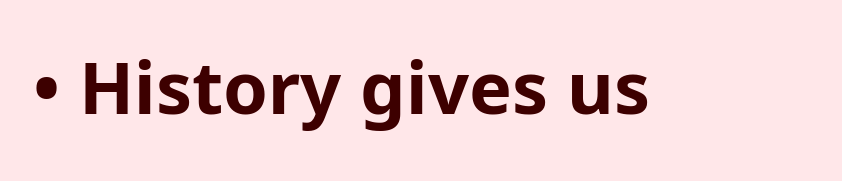• History gives us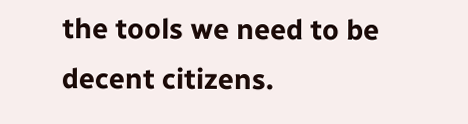the tools we need to be decent citizens.